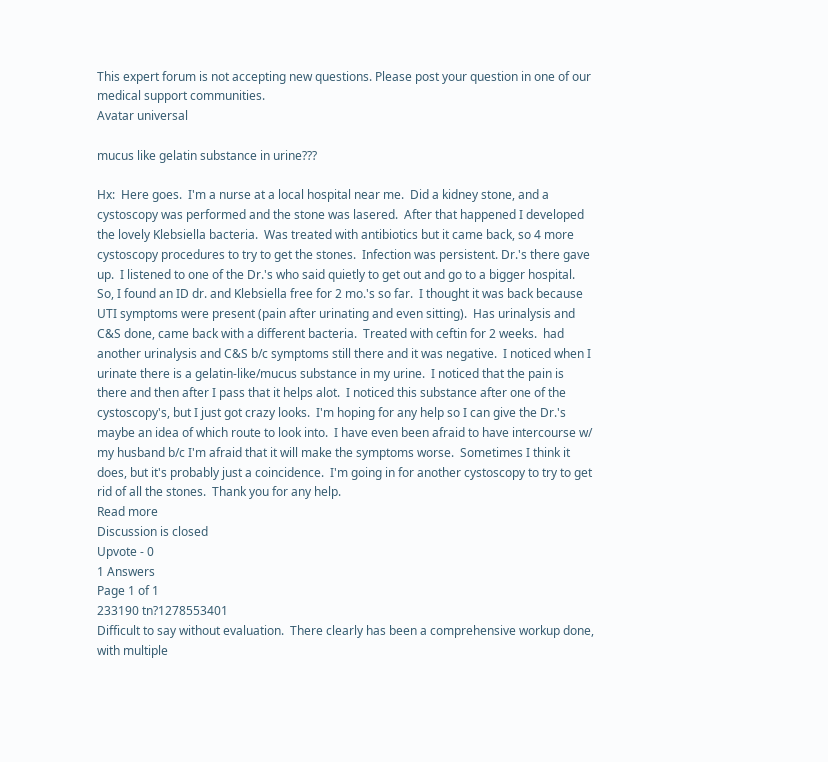This expert forum is not accepting new questions. Please post your question in one of our medical support communities.
Avatar universal

mucus like gelatin substance in urine???

Hx:  Here goes.  I'm a nurse at a local hospital near me.  Did a kidney stone, and a cystoscopy was performed and the stone was lasered.  After that happened I developed the lovely Klebsiella bacteria.  Was treated with antibiotics but it came back, so 4 more cystoscopy procedures to try to get the stones.  Infection was persistent. Dr.'s there gave up.  I listened to one of the Dr.'s who said quietly to get out and go to a bigger hospital.  So, I found an ID dr. and Klebsiella free for 2 mo.'s so far.  I thought it was back because UTI symptoms were present (pain after urinating and even sitting).  Has urinalysis and C&S done, came back with a different bacteria.  Treated with ceftin for 2 weeks.  had another urinalysis and C&S b/c symptoms still there and it was negative.  I noticed when I urinate there is a gelatin-like/mucus substance in my urine.  I noticed that the pain is there and then after I pass that it helps alot.  I noticed this substance after one of the cystoscopy's, but I just got crazy looks.  I'm hoping for any help so I can give the Dr.'s maybe an idea of which route to look into.  I have even been afraid to have intercourse w/ my husband b/c I'm afraid that it will make the symptoms worse.  Sometimes I think it does, but it's probably just a coincidence.  I'm going in for another cystoscopy to try to get rid of all the stones.  Thank you for any help.
Read more
Discussion is closed
Upvote - 0
1 Answers
Page 1 of 1
233190 tn?1278553401
Difficult to say without evaluation.  There clearly has been a comprehensive workup done, with multiple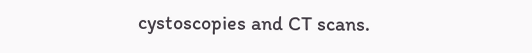cystoscopies and CT scans.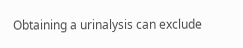Obtaining a urinalysis can exclude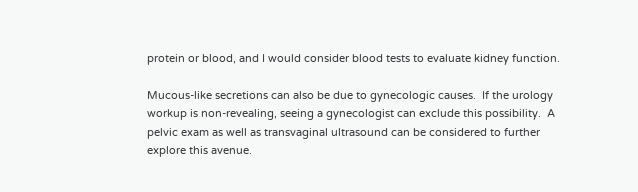protein or blood, and I would consider blood tests to evaluate kidney function.

Mucous-like secretions can also be due to gynecologic causes.  If the urology workup is non-revealing, seeing a gynecologist can exclude this possibility.  A pelvic exam as well as transvaginal ultrasound can be considered to further explore this avenue.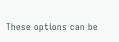These options can be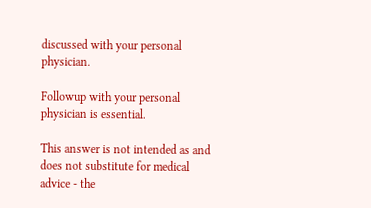discussed with your personal physician.

Followup with your personal physician is essential.

This answer is not intended as and does not substitute for medical advice - the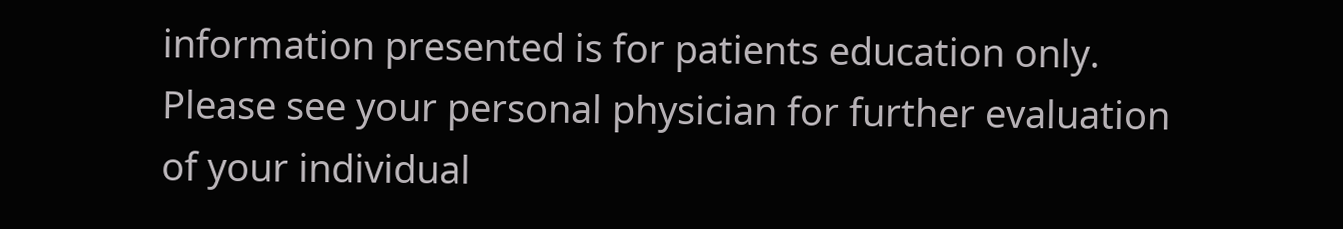information presented is for patients education only. Please see your personal physician for further evaluation of your individual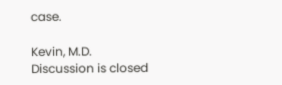case.

Kevin, M.D.
Discussion is closed